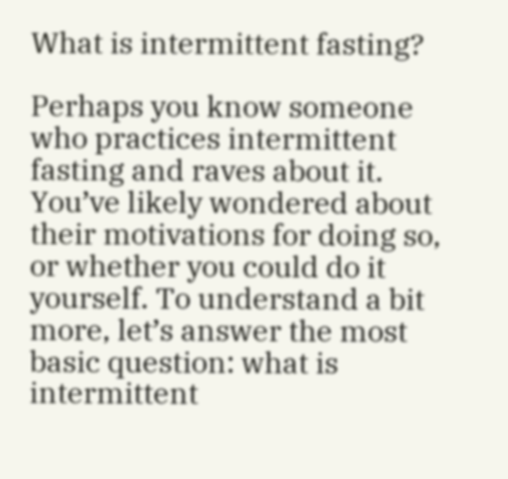What is intermittent fasting?

Perhaps you know someone who practices intermittent fasting and raves about it. You’ve likely wondered about their motivations for doing so, or whether you could do it yourself. To understand a bit more, let’s answer the most basic question: what is intermittent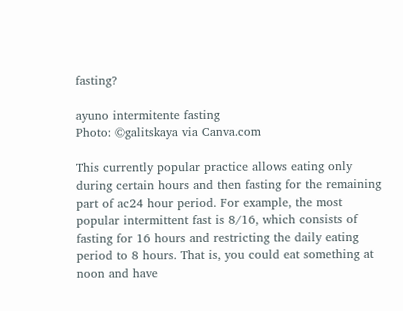fasting?

ayuno intermitente fasting
Photo: ©galitskaya via Canva.com

This currently popular practice allows eating only during certain hours and then fasting for the remaining part of ac24 hour period. For example, the most popular intermittent fast is 8/16, which consists of fasting for 16 hours and restricting the daily eating period to 8 hours. That is, you could eat something at noon and have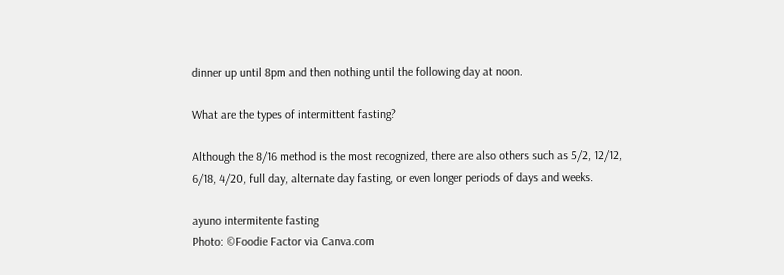dinner up until 8pm and then nothing until the following day at noon.

What are the types of intermittent fasting?

Although the 8/16 method is the most recognized, there are also others such as 5/2, 12/12, 6/18, 4/20, full day, alternate day fasting, or even longer periods of days and weeks.

ayuno intermitente fasting
Photo: ©Foodie Factor via Canva.com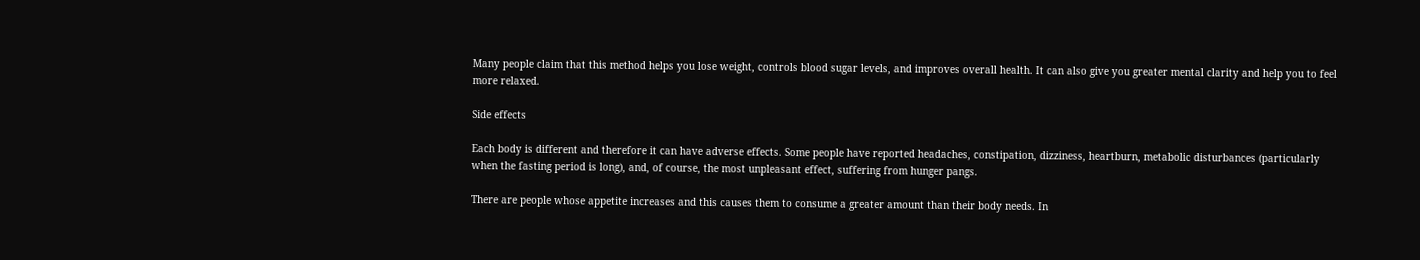Many people claim that this method helps you lose weight, controls blood sugar levels, and improves overall health. It can also give you greater mental clarity and help you to feel more relaxed.

Side effects

Each body is different and therefore it can have adverse effects. Some people have reported headaches, constipation, dizziness, heartburn, metabolic disturbances (particularly when the fasting period is long), and, of course, the most unpleasant effect, suffering from hunger pangs.

There are people whose appetite increases and this causes them to consume a greater amount than their body needs. In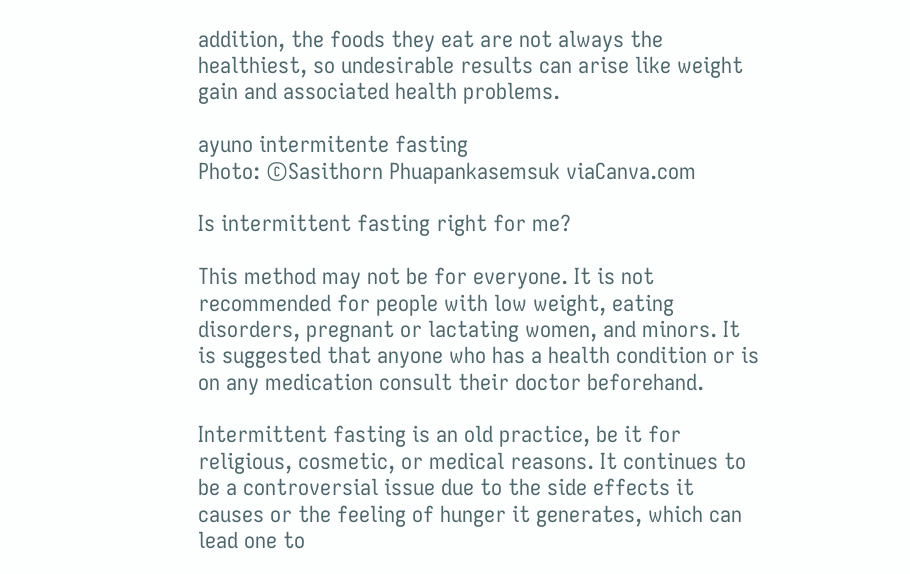addition, the foods they eat are not always the healthiest, so undesirable results can arise like weight gain and associated health problems.

ayuno intermitente fasting
Photo: ©Sasithorn Phuapankasemsuk viaCanva.com

Is intermittent fasting right for me?

This method may not be for everyone. It is not recommended for people with low weight, eating disorders, pregnant or lactating women, and minors. It is suggested that anyone who has a health condition or is on any medication consult their doctor beforehand.

Intermittent fasting is an old practice, be it for religious, cosmetic, or medical reasons. It continues to be a controversial issue due to the side effects it causes or the feeling of hunger it generates, which can lead one to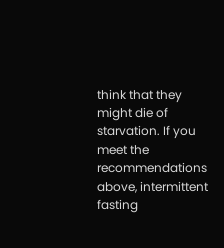think that they might die of starvation. If you meet the recommendations above, intermittent fasting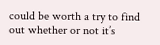could be worth a try to find out whether or not it’s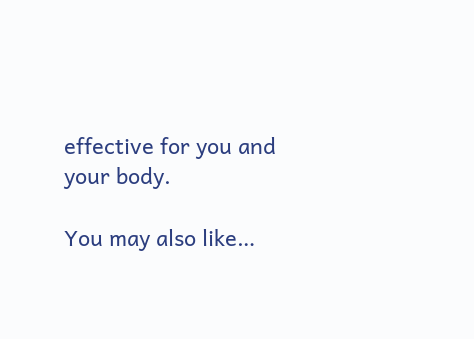effective for you and your body.

You may also like…